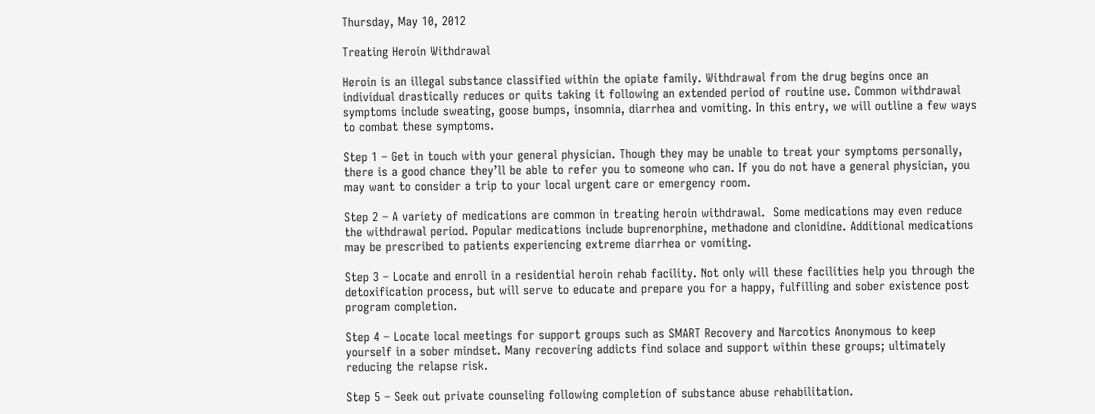Thursday, May 10, 2012

Treating Heroin Withdrawal

Heroin is an illegal substance classified within the opiate family. Withdrawal from the drug begins once an individual drastically reduces or quits taking it following an extended period of routine use. Common withdrawal symptoms include sweating, goose bumps, insomnia, diarrhea and vomiting. In this entry, we will outline a few ways to combat these symptoms.

Step 1 – Get in touch with your general physician. Though they may be unable to treat your symptoms personally, there is a good chance they’ll be able to refer you to someone who can. If you do not have a general physician, you may want to consider a trip to your local urgent care or emergency room.

Step 2 – A variety of medications are common in treating heroin withdrawal.  Some medications may even reduce the withdrawal period. Popular medications include buprenorphine, methadone and clonidine. Additional medications may be prescribed to patients experiencing extreme diarrhea or vomiting.

Step 3 – Locate and enroll in a residential heroin rehab facility. Not only will these facilities help you through the detoxification process, but will serve to educate and prepare you for a happy, fulfilling and sober existence post program completion.

Step 4 – Locate local meetings for support groups such as SMART Recovery and Narcotics Anonymous to keep yourself in a sober mindset. Many recovering addicts find solace and support within these groups; ultimately reducing the relapse risk.

Step 5 – Seek out private counseling following completion of substance abuse rehabilitation.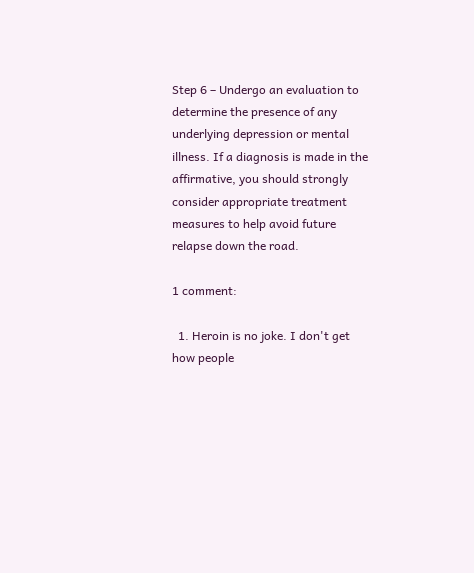Step 6 – Undergo an evaluation to determine the presence of any underlying depression or mental illness. If a diagnosis is made in the affirmative, you should strongly consider appropriate treatment measures to help avoid future relapse down the road.

1 comment:

  1. Heroin is no joke. I don't get how people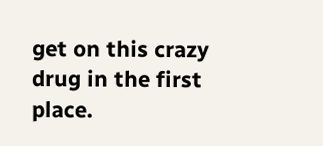get on this crazy drug in the first place.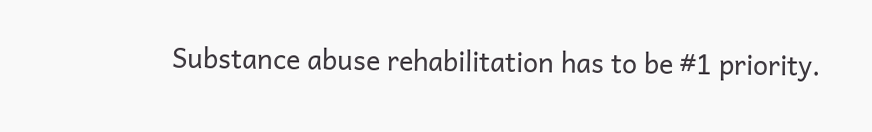Substance abuse rehabilitation has to be #1 priority.